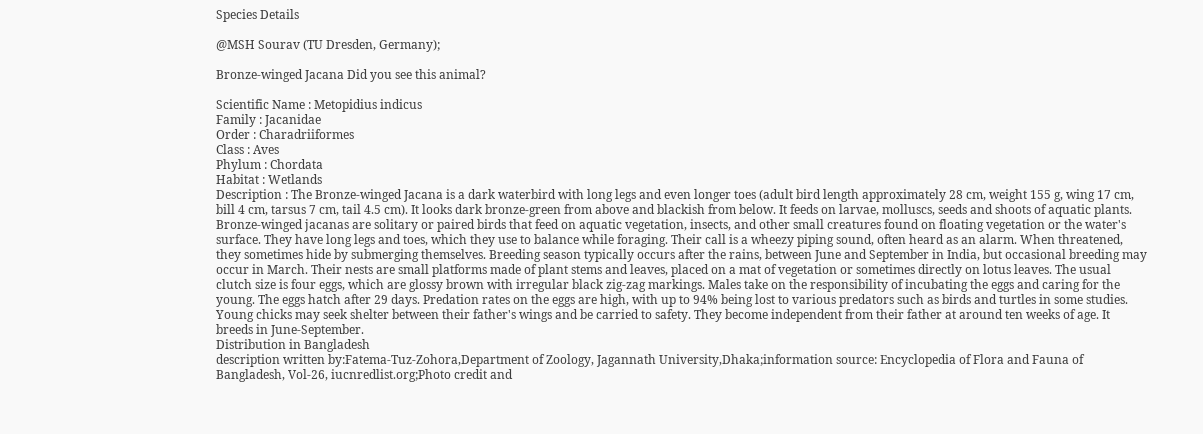Species Details

@MSH Sourav (TU Dresden, Germany);

Bronze‑winged Jacana Did you see this animal?

Scientific Name : Metopidius indicus
Family : Jacanidae
Order : Charadriiformes
Class : Aves
Phylum : Chordata
Habitat : Wetlands
Description : The Bronze-winged Jacana is a dark waterbird with long legs and even longer toes (adult bird length approximately 28 cm, weight 155 g, wing 17 cm, bill 4 cm, tarsus 7 cm, tail 4.5 cm). It looks dark bronze-green from above and blackish from below. It feeds on larvae, molluscs, seeds and shoots of aquatic plants. Bronze-winged jacanas are solitary or paired birds that feed on aquatic vegetation, insects, and other small creatures found on floating vegetation or the water's surface. They have long legs and toes, which they use to balance while foraging. Their call is a wheezy piping sound, often heard as an alarm. When threatened, they sometimes hide by submerging themselves. Breeding season typically occurs after the rains, between June and September in India, but occasional breeding may occur in March. Their nests are small platforms made of plant stems and leaves, placed on a mat of vegetation or sometimes directly on lotus leaves. The usual clutch size is four eggs, which are glossy brown with irregular black zig-zag markings. Males take on the responsibility of incubating the eggs and caring for the young. The eggs hatch after 29 days. Predation rates on the eggs are high, with up to 94% being lost to various predators such as birds and turtles in some studies. Young chicks may seek shelter between their father's wings and be carried to safety. They become independent from their father at around ten weeks of age. It breeds in June-September.
Distribution in Bangladesh
description written by:Fatema-Tuz-Zohora,Department of Zoology, Jagannath University,Dhaka;information source: Encyclopedia of Flora and Fauna of Bangladesh, Vol-26, iucnredlist.org;Photo credit and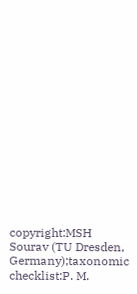copyright:MSH Sourav (TU Dresden, Germany);taxonomic checklist:P. M.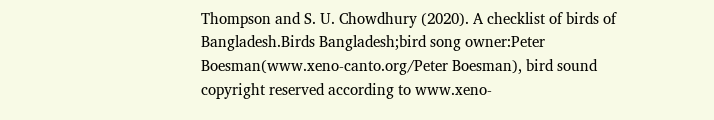Thompson and S. U. Chowdhury (2020). A checklist of birds of Bangladesh.Birds Bangladesh;bird song owner:Peter Boesman(www.xeno-canto.org/Peter Boesman), bird sound copyright reserved according to www.xeno-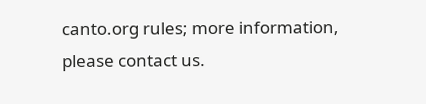canto.org rules; more information, please contact us.